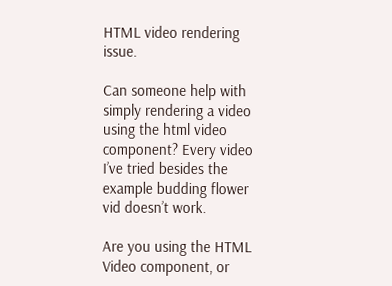HTML video rendering issue.

Can someone help with simply rendering a video using the html video component? Every video I’ve tried besides the example budding flower vid doesn’t work.

Are you using the HTML Video component, or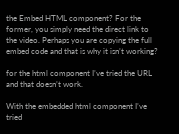the Embed HTML component? For the former, you simply need the direct link to the video. Perhaps you are copying the full embed code and that is why it isn’t working?

for the html component I’ve tried the URL and that doesn’t work.

With the embedded html component I’ve tried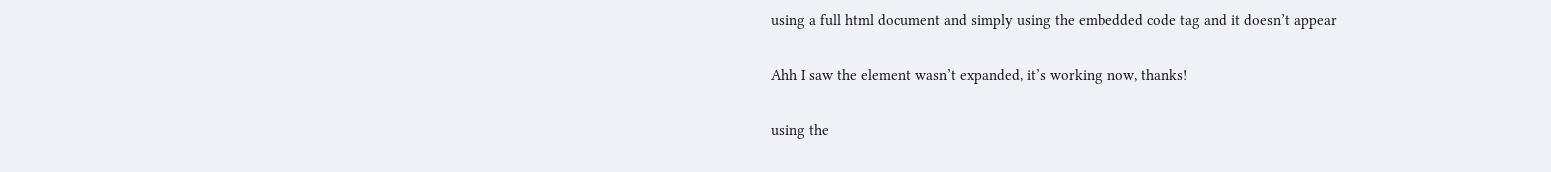using a full html document and simply using the embedded code tag and it doesn’t appear

Ahh I saw the element wasn’t expanded, it’s working now, thanks!

using the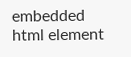embedded html element